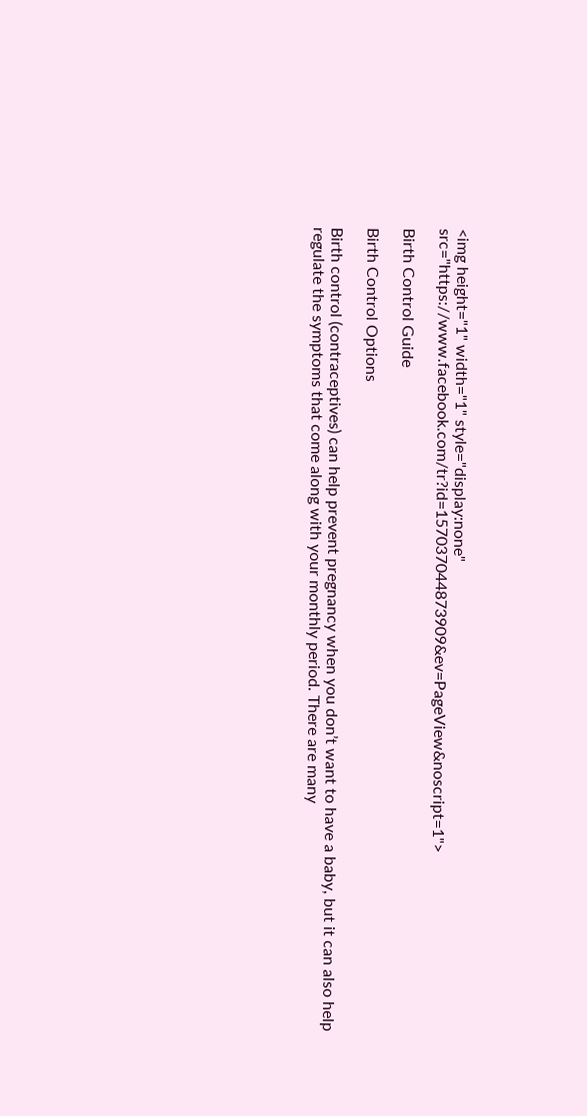<img height="1" width="1" style="display:none" src="https://www.facebook.com/tr?id=157037044873909&ev=PageView&noscript=1">

Birth Control Guide

Birth Control Options

Birth control (contraceptives) can help prevent pregnancy when you don’t want to have a baby, but it can also help regulate the symptoms that come along with your monthly period. There are many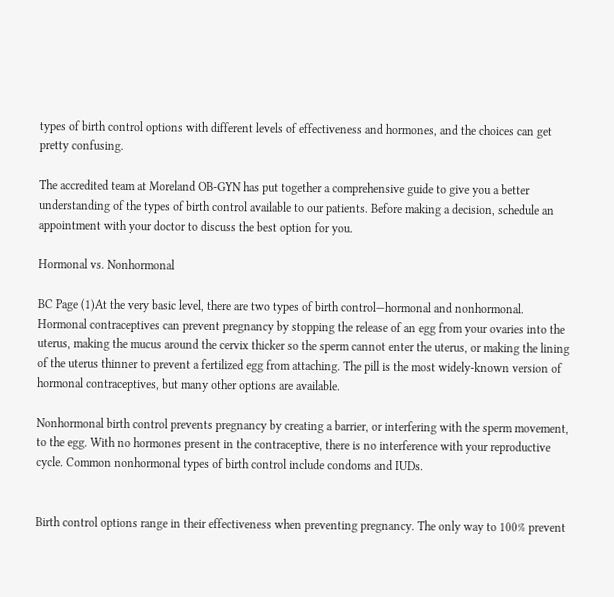types of birth control options with different levels of effectiveness and hormones, and the choices can get pretty confusing.

The accredited team at Moreland OB-GYN has put together a comprehensive guide to give you a better understanding of the types of birth control available to our patients. Before making a decision, schedule an appointment with your doctor to discuss the best option for you.

Hormonal vs. Nonhormonal

BC Page (1)At the very basic level, there are two types of birth control—hormonal and nonhormonal. Hormonal contraceptives can prevent pregnancy by stopping the release of an egg from your ovaries into the uterus, making the mucus around the cervix thicker so the sperm cannot enter the uterus, or making the lining of the uterus thinner to prevent a fertilized egg from attaching. The pill is the most widely-known version of hormonal contraceptives, but many other options are available.

Nonhormonal birth control prevents pregnancy by creating a barrier, or interfering with the sperm movement, to the egg. With no hormones present in the contraceptive, there is no interference with your reproductive cycle. Common nonhormonal types of birth control include condoms and IUDs.


Birth control options range in their effectiveness when preventing pregnancy. The only way to 100% prevent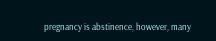pregnancy is abstinence, however, many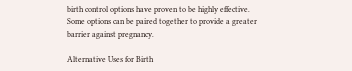birth control options have proven to be highly effective. Some options can be paired together to provide a greater barrier against pregnancy.

Alternative Uses for Birth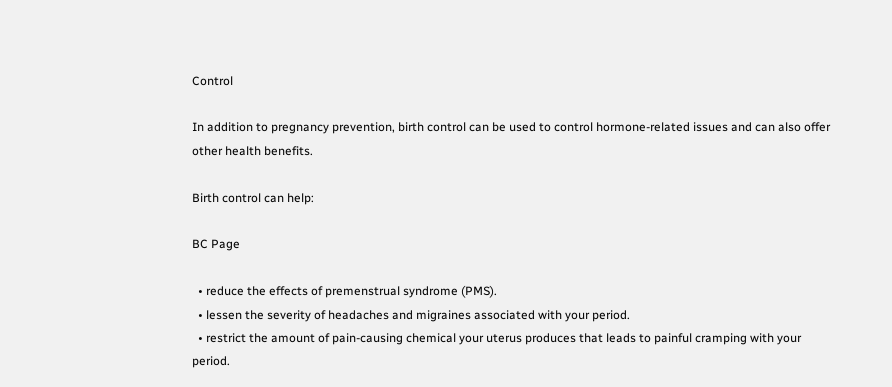Control

In addition to pregnancy prevention, birth control can be used to control hormone-related issues and can also offer other health benefits.

Birth control can help:

BC Page

  • reduce the effects of premenstrual syndrome (PMS).
  • lessen the severity of headaches and migraines associated with your period.
  • restrict the amount of pain-causing chemical your uterus produces that leads to painful cramping with your period.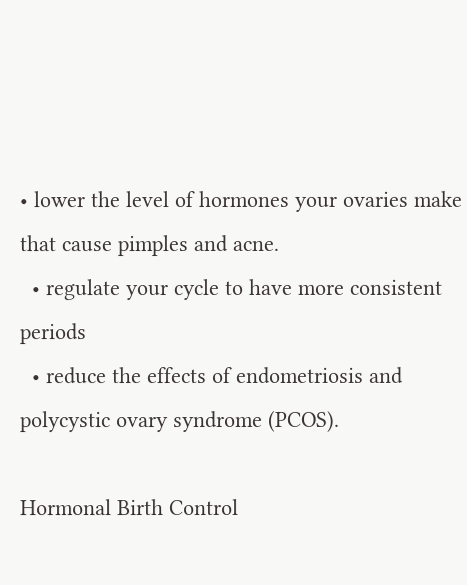• lower the level of hormones your ovaries make that cause pimples and acne.
  • regulate your cycle to have more consistent periods
  • reduce the effects of endometriosis and polycystic ovary syndrome (PCOS).

Hormonal Birth Control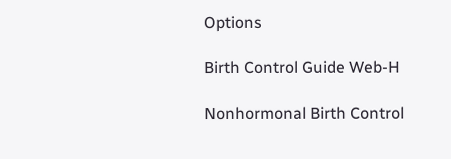Options

Birth Control Guide Web-H

Nonhormonal Birth Control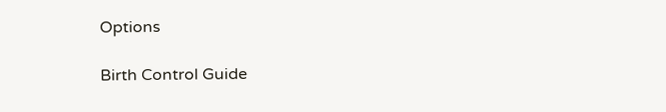Options

Birth Control Guide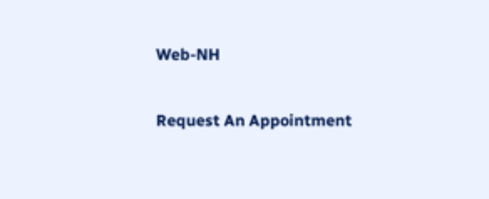Web-NH

Request An Appointment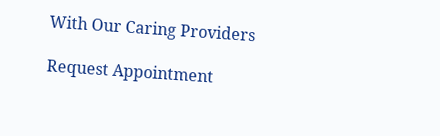With Our Caring Providers

Request Appointment